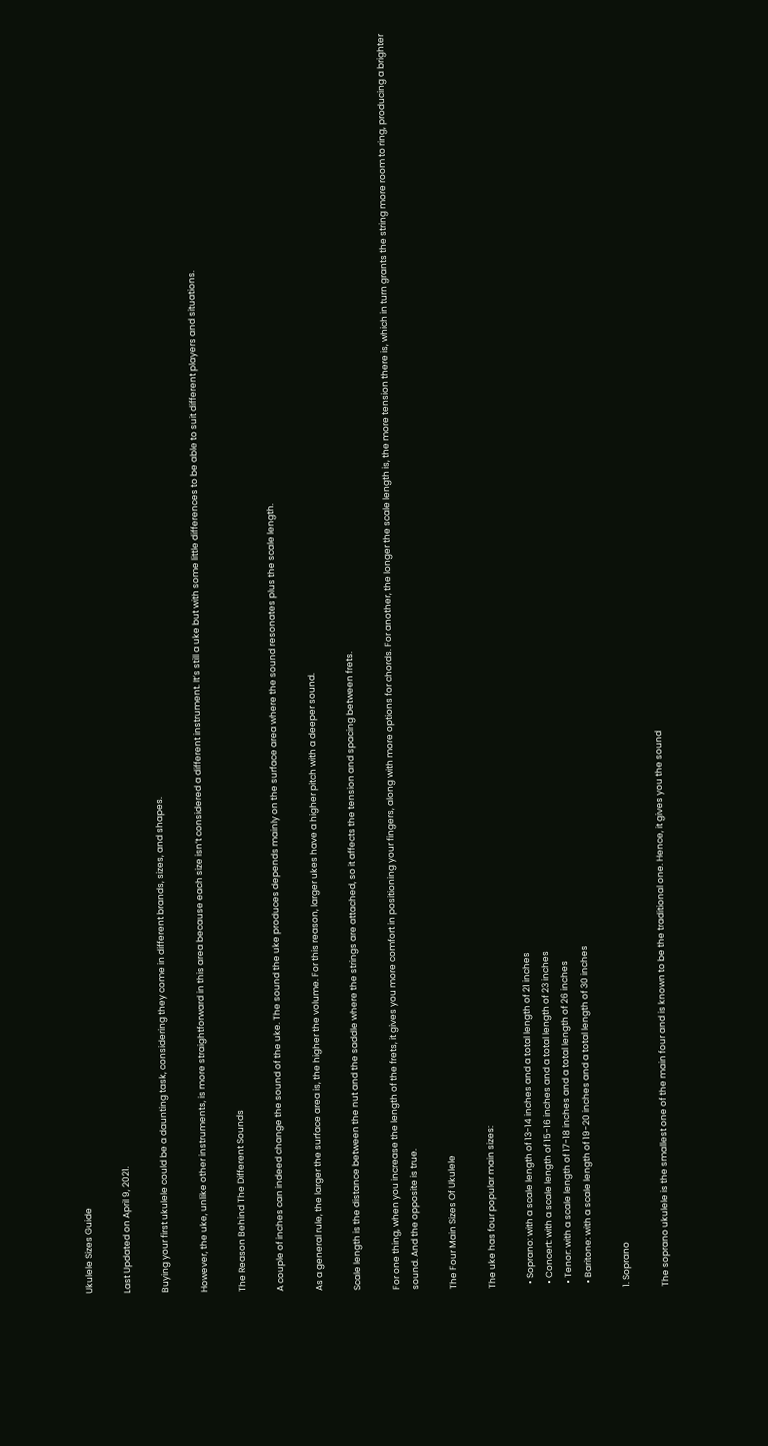Ukulele Sizes Guide

Last Updated on April 9, 2021.

Buying your first ukulele could be a daunting task, considering they come in different brands, sizes, and shapes.

However, the uke, unlike other instruments, is more straightforward in this area because each size isn’t considered a different instrument. It’s still a uke but with some little differences to be able to suit different players and situations.

The Reason Behind The Different Sounds

A couple of inches can indeed change the sound of the uke. The sound the uke produces depends mainly on the surface area where the sound resonates plus the scale length.

As a general rule, the larger the surface area is, the higher the volume. For this reason, larger ukes have a higher pitch with a deeper sound.

Scale length is the distance between the nut and the saddle where the strings are attached, so it affects the tension and spacing between frets.

For one thing, when you increase the length of the frets, it gives you more comfort in positioning your fingers, along with more options for chords. For another, the longer the scale length is, the more tension there is, which in turn grants the string more room to ring, producing a brighter sound. And the opposite is true.

The Four Main Sizes Of Ukulele

The uke has four popular main sizes:

  • Soprano: with a scale length of 13-14 inches and a total length of 21 inches
  • Concert: with a scale length of 15-16 inches and a total length of 23 inches
  • Tenor: with a scale length of 17-18 inches and a total length of 26 inches
  • Baritone: with a scale length of 19-20 inches and a total length of 30 inches

1. Soprano

The soprano ukulele is the smallest one of the main four and is known to be the traditional one. Hence, it gives you the sound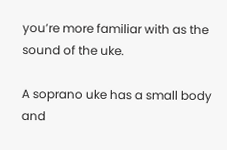you’re more familiar with as the sound of the uke.

A soprano uke has a small body and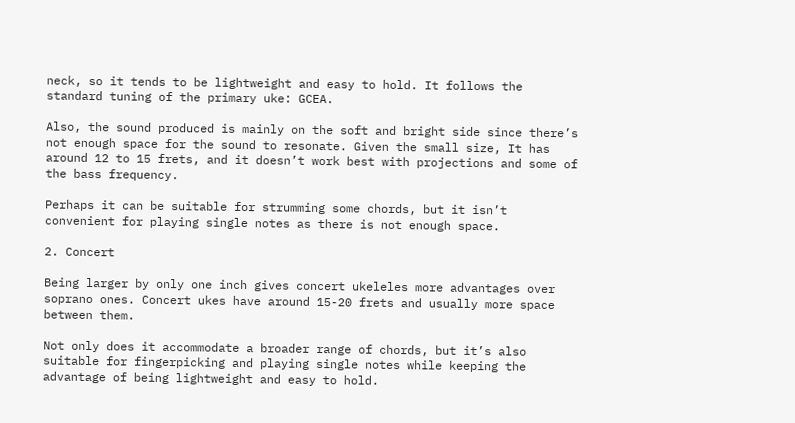neck, so it tends to be lightweight and easy to hold. It follows the standard tuning of the primary uke: GCEA.

Also, the sound produced is mainly on the soft and bright side since there’s not enough space for the sound to resonate. Given the small size, It has around 12 to 15 frets, and it doesn’t work best with projections and some of the bass frequency.

Perhaps it can be suitable for strumming some chords, but it isn’t convenient for playing single notes as there is not enough space.

2. Concert

Being larger by only one inch gives concert ukeleles more advantages over soprano ones. Concert ukes have around 15-20 frets and usually more space between them.

Not only does it accommodate a broader range of chords, but it’s also suitable for fingerpicking and playing single notes while keeping the advantage of being lightweight and easy to hold.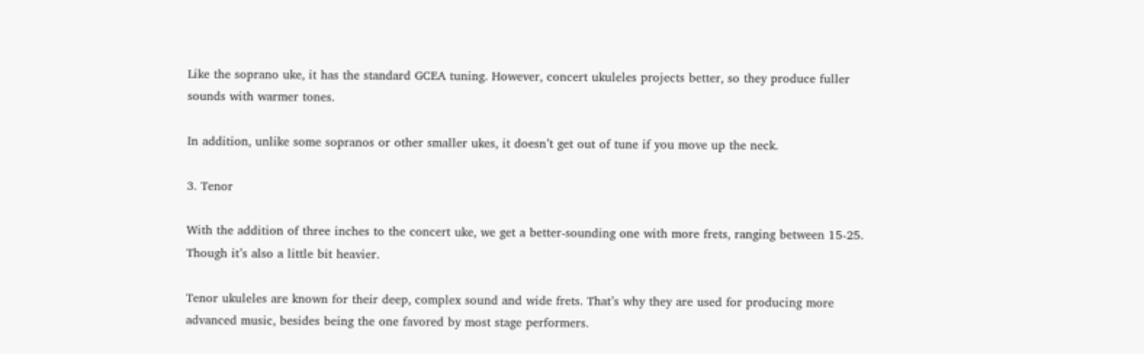Like the soprano uke, it has the standard GCEA tuning. However, concert ukuleles projects better, so they produce fuller sounds with warmer tones.

In addition, unlike some sopranos or other smaller ukes, it doesn’t get out of tune if you move up the neck.

3. Tenor

With the addition of three inches to the concert uke, we get a better-sounding one with more frets, ranging between 15-25. Though it’s also a little bit heavier.

Tenor ukuleles are known for their deep, complex sound and wide frets. That’s why they are used for producing more advanced music, besides being the one favored by most stage performers.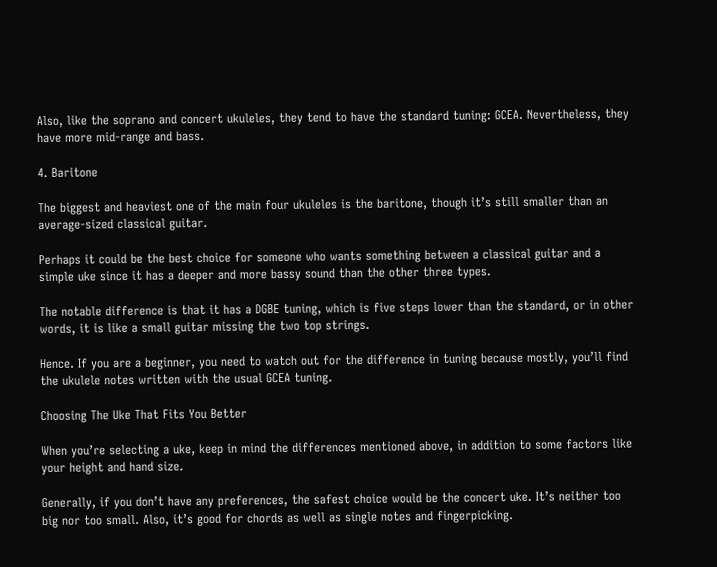Also, like the soprano and concert ukuleles, they tend to have the standard tuning: GCEA. Nevertheless, they have more mid-range and bass.

4. Baritone

The biggest and heaviest one of the main four ukuleles is the baritone, though it’s still smaller than an average-sized classical guitar.

Perhaps it could be the best choice for someone who wants something between a classical guitar and a simple uke since it has a deeper and more bassy sound than the other three types.

The notable difference is that it has a DGBE tuning, which is five steps lower than the standard, or in other words, it is like a small guitar missing the two top strings.

Hence. If you are a beginner, you need to watch out for the difference in tuning because mostly, you’ll find the ukulele notes written with the usual GCEA tuning.

Choosing The Uke That Fits You Better

When you’re selecting a uke, keep in mind the differences mentioned above, in addition to some factors like your height and hand size.

Generally, if you don’t have any preferences, the safest choice would be the concert uke. It’s neither too big nor too small. Also, it’s good for chords as well as single notes and fingerpicking.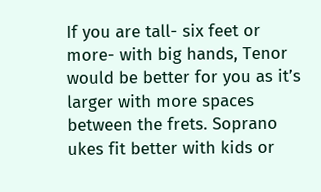If you are tall- six feet or more- with big hands, Tenor would be better for you as it’s larger with more spaces between the frets. Soprano ukes fit better with kids or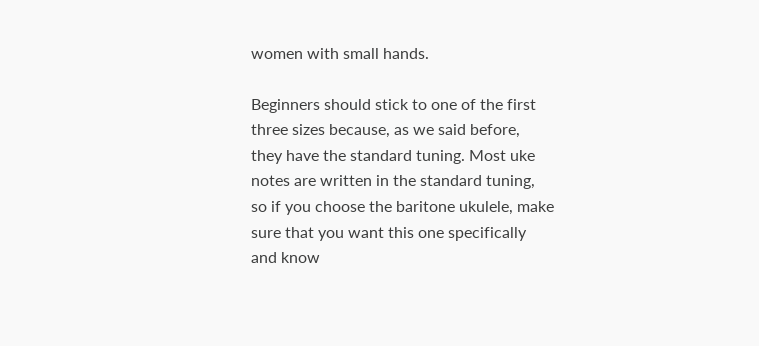women with small hands.

Beginners should stick to one of the first three sizes because, as we said before, they have the standard tuning. Most uke notes are written in the standard tuning, so if you choose the baritone ukulele, make sure that you want this one specifically and know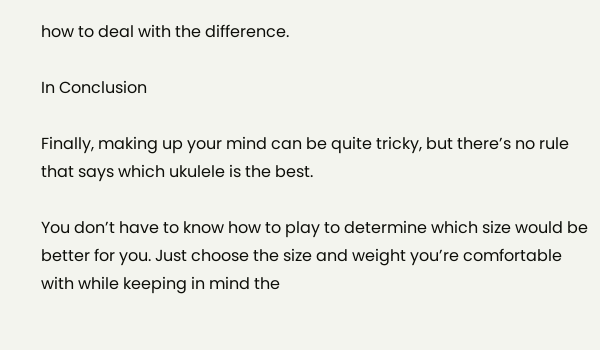how to deal with the difference.

In Conclusion

Finally, making up your mind can be quite tricky, but there’s no rule that says which ukulele is the best.

You don’t have to know how to play to determine which size would be better for you. Just choose the size and weight you’re comfortable with while keeping in mind the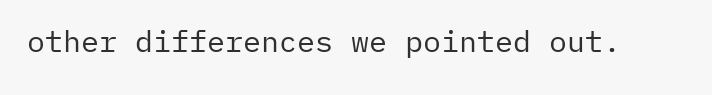other differences we pointed out.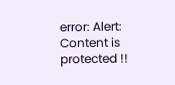error: Alert: Content is protected !!